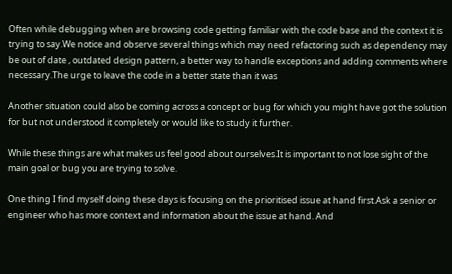Often while debugging when are browsing code getting familiar with the code base and the context it is trying to say.We notice and observe several things which may need refactoring such as dependency may be out of date , outdated design pattern, a better way to handle exceptions and adding comments where necessary.The urge to leave the code in a better state than it was

Another situation could also be coming across a concept or bug for which you might have got the solution for but not understood it completely or would like to study it further.

While these things are what makes us feel good about ourselves.It is important to not lose sight of the main goal or bug you are trying to solve.

One thing I find myself doing these days is focusing on the prioritised issue at hand first.Ask a senior or engineer who has more context and information about the issue at hand. And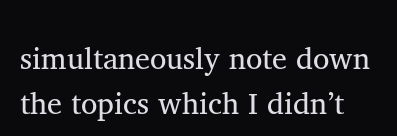simultaneously note down the topics which I didn’t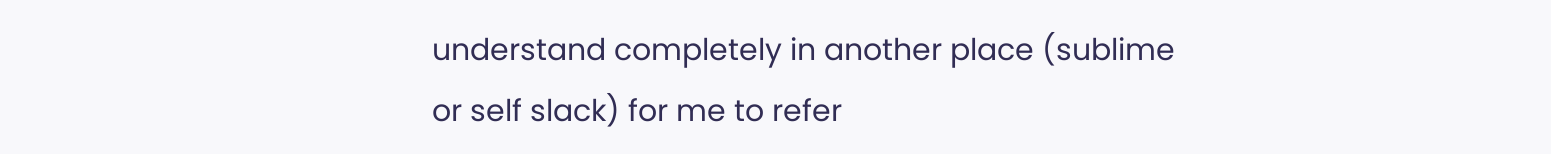understand completely in another place (sublime or self slack) for me to refer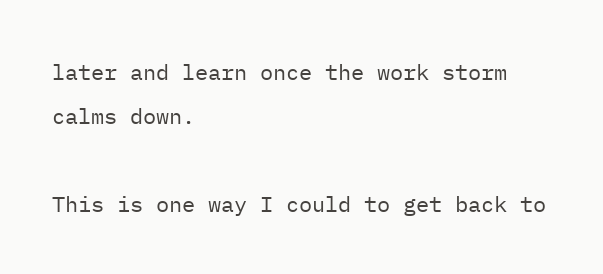later and learn once the work storm calms down.

This is one way I could to get back to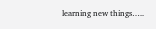learning new things…..